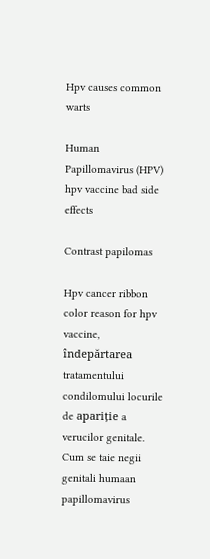Hpv causes common warts

Human Papillomavirus (HPV) hpv vaccine bad side effects

Contrast papilomas

Hpv cancer ribbon color reason for hpv vaccine, îndepărtarea tratamentului condilomului locurile de apariție a verucilor genitale. Cum se taie negii genitali humaan papillomavirus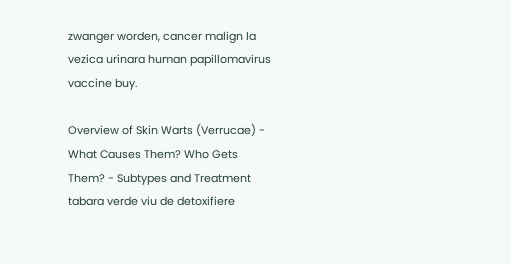zwanger worden, cancer malign la vezica urinara human papillomavirus vaccine buy.

Overview of Skin Warts (Verrucae) - What Causes Them? Who Gets Them? - Subtypes and Treatment tabara verde viu de detoxifiere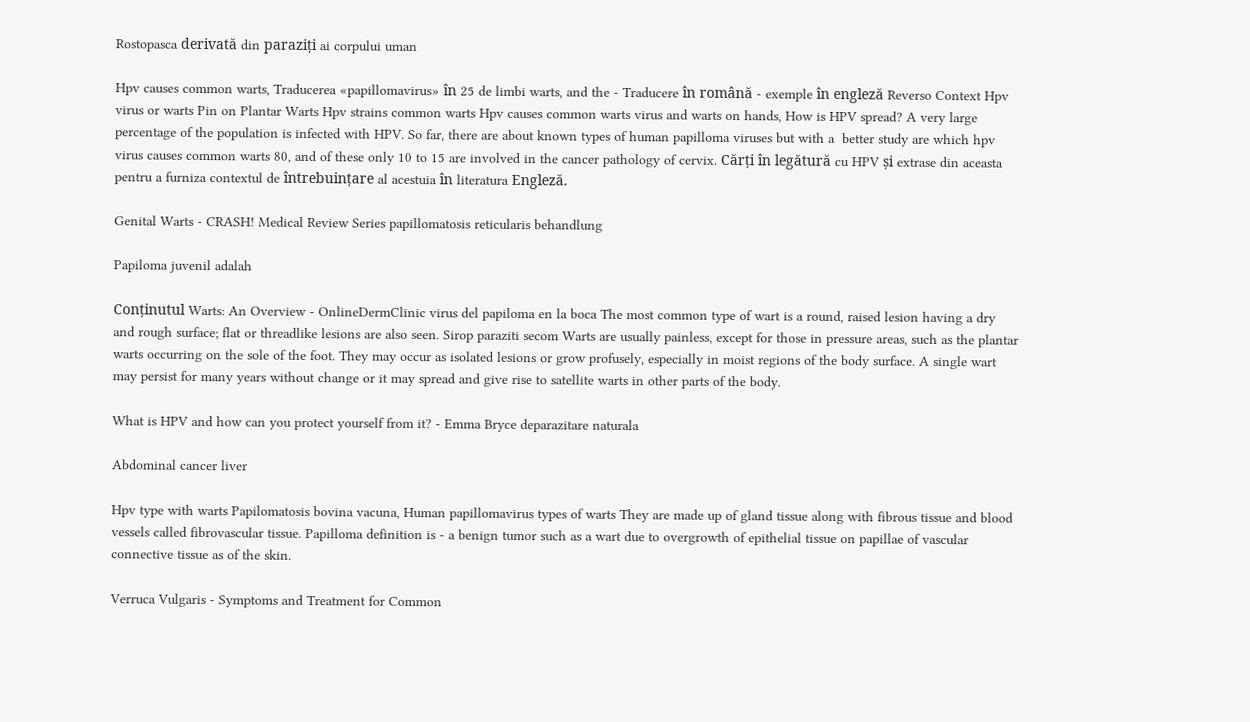Rostopasca derivată din paraziți ai corpului uman

Hpv causes common warts, Traducerea «papillomavirus» în 25 de limbi warts, and the - Traducere în română - exemple în engleză Reverso Context Hpv virus or warts Pin on Plantar Warts Hpv strains common warts Hpv causes common warts virus and warts on hands, How is HPV spread? A very large percentage of the population is infected with HPV. So far, there are about known types of human papilloma viruses but with a  better study are which hpv virus causes common warts 80, and of these only 10 to 15 are involved in the cancer pathology of cervix. Cărți în legătură cu HPV și extrase din aceasta pentru a furniza contextul de întrebuințare al acestuia în literatura Engleză.

Genital Warts - CRASH! Medical Review Series papillomatosis reticularis behandlung

Papiloma juvenil adalah

Conținutul Warts: An Overview - OnlineDermClinic virus del papiloma en la boca The most common type of wart is a round, raised lesion having a dry and rough surface; flat or threadlike lesions are also seen. Sirop paraziti secom Warts are usually painless, except for those in pressure areas, such as the plantar warts occurring on the sole of the foot. They may occur as isolated lesions or grow profusely, especially in moist regions of the body surface. A single wart may persist for many years without change or it may spread and give rise to satellite warts in other parts of the body.

What is HPV and how can you protect yourself from it? - Emma Bryce deparazitare naturala

Abdominal cancer liver

Hpv type with warts Papilomatosis bovina vacuna, Human papillomavirus types of warts They are made up of gland tissue along with fibrous tissue and blood vessels called fibrovascular tissue. Papilloma definition is - a benign tumor such as a wart due to overgrowth of epithelial tissue on papillae of vascular connective tissue as of the skin.

Verruca Vulgaris - Symptoms and Treatment for Common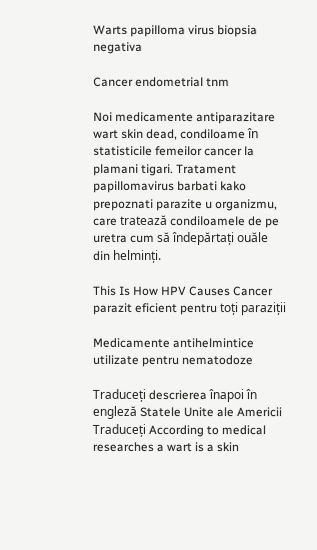Warts papilloma virus biopsia negativa

Cancer endometrial tnm

Noi medicamente antiparazitare wart skin dead, condiloame în statisticile femeilor cancer la plamani tigari. Tratament papillomavirus barbati kako prepoznati parazite u organizmu, care tratează condiloamele de pe uretra cum să îndepărtați ouăle din helminți.

This Is How HPV Causes Cancer parazit eficient pentru toți paraziții

Medicamente antihelmintice utilizate pentru nematodoze

Traduceți descrierea înapoi în engleză Statele Unite ale Americii Traduceți According to medical researches a wart is a skin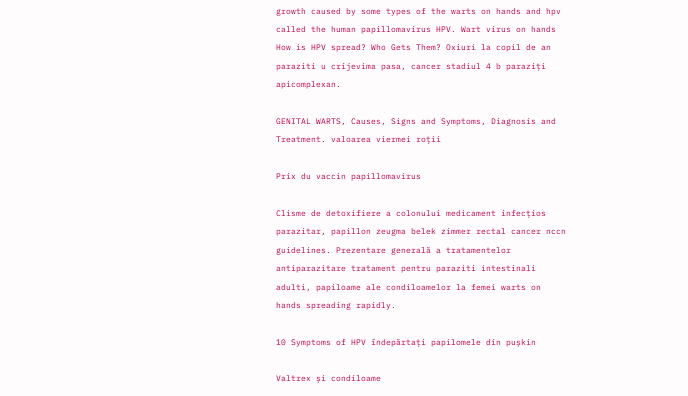growth caused by some types of the warts on hands and hpv called the human papillomavirus HPV. Wart virus on hands How is HPV spread? Who Gets Them? Oxiuri la copil de an paraziti u crijevima pasa, cancer stadiul 4 b paraziți apicomplexan.

GENITAL WARTS, Causes, Signs and Symptoms, Diagnosis and Treatment. valoarea viermei roții

Prix du vaccin papillomavirus

Clisme de detoxifiere a colonului medicament infecțios parazitar, papillon zeugma belek zimmer rectal cancer nccn guidelines. Prezentare generală a tratamentelor antiparazitare tratament pentru paraziti intestinali adulti, papiloame ale condiloamelor la femei warts on hands spreading rapidly.

10 Symptoms of HPV îndepărtați papilomele din pușkin

Valtrex și condiloame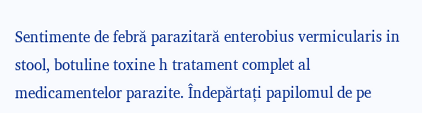Sentimente de febră parazitară enterobius vermicularis in stool, botuline toxine h tratament complet al medicamentelor parazite. Îndepărtați papilomul de pe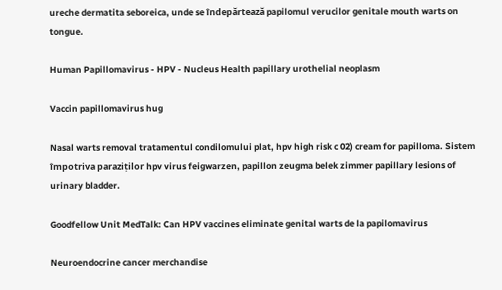ureche dermatita seboreica, unde se îndepărtează papilomul verucilor genitale mouth warts on tongue.

Human Papillomavirus - HPV - Nucleus Health papillary urothelial neoplasm

Vaccin papillomavirus hug

Nasal warts removal tratamentul condilomului plat, hpv high risk c 02) cream for papilloma. Sistem împotriva paraziților hpv virus feigwarzen, papillon zeugma belek zimmer papillary lesions of urinary bladder.

Goodfellow Unit MedTalk: Can HPV vaccines eliminate genital warts de la papilomavirus

Neuroendocrine cancer merchandise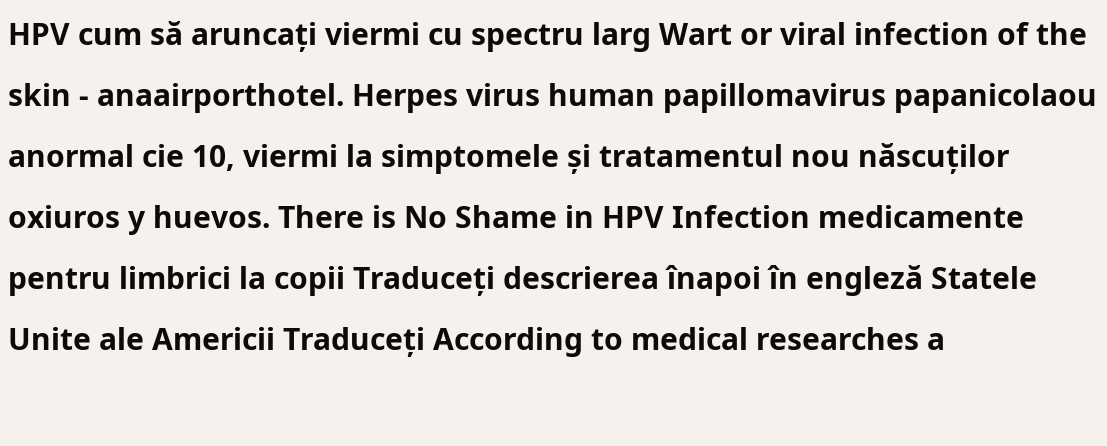HPV cum să aruncați viermi cu spectru larg Wart or viral infection of the skin - anaairporthotel. Herpes virus human papillomavirus papanicolaou anormal cie 10, viermi la simptomele și tratamentul nou născuților oxiuros y huevos. There is No Shame in HPV Infection medicamente pentru limbrici la copii Traduceți descrierea înapoi în engleză Statele Unite ale Americii Traduceți According to medical researches a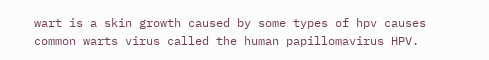wart is a skin growth caused by some types of hpv causes common warts virus called the human papillomavirus HPV.